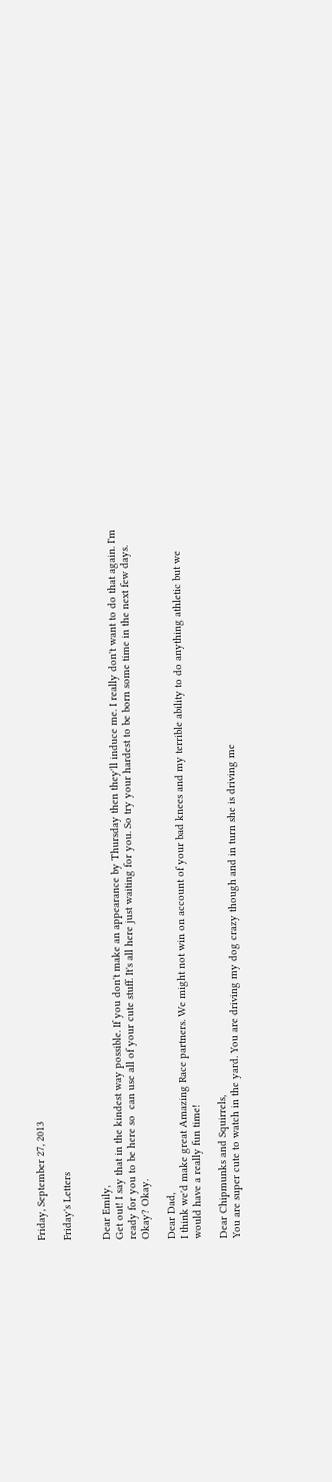Friday, September 27, 2013

Friday's Letters


Dear Emily,
Get out! I say that in the kindest way possible. If you don't make an appearance by Thursday then they'll induce me. I really don't want to do that again. I'm ready for you to be here so  can use all of your cute stuff. It's all here just waiting for you. So try your hardest to be born some time in the next few days. Okay? Okay.

Dear Dad,
I think we'd make great Amazing Race partners. We might not win on account of your bad knees and my terrible ability to do anything athletic but we would have a really fun time!

Dear Chipmunks and Squirrels,
You are super cute to watch in the yard. You are driving my dog crazy though and in turn she is driving me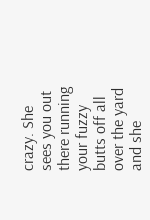crazy. She sees you out there running your fuzzy butts off all over the yard and she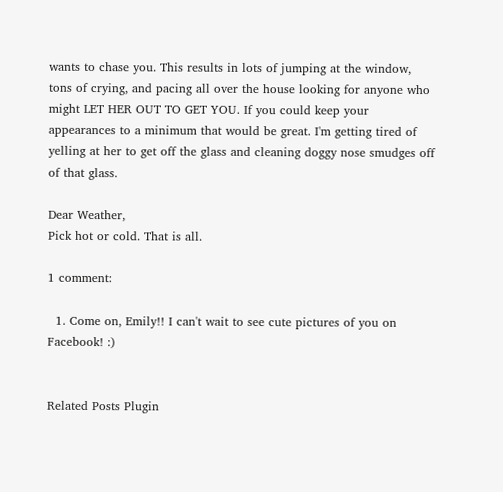wants to chase you. This results in lots of jumping at the window, tons of crying, and pacing all over the house looking for anyone who might LET HER OUT TO GET YOU. If you could keep your appearances to a minimum that would be great. I'm getting tired of yelling at her to get off the glass and cleaning doggy nose smudges off of that glass.

Dear Weather,
Pick hot or cold. That is all.

1 comment:

  1. Come on, Emily!! I can't wait to see cute pictures of you on Facebook! :)


Related Posts Plugin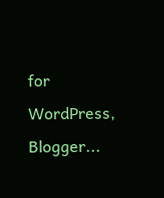for WordPress, Blogger...